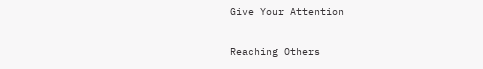Give Your Attention

Reaching Others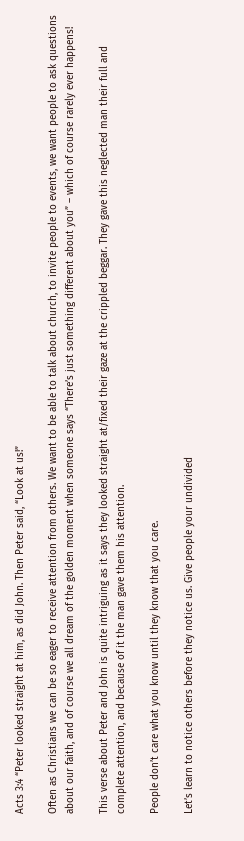Acts 3:4 “Peter looked straight at him, as did John. Then Peter said, “Look at us!”

Often as Christians we can be so eager to receive attention from others. We want to be able to talk about church, to invite people to events, we want people to ask questions about our faith, and of course we all dream of the golden moment when someone says “There’s just something different about you” – which of course rarely ever happens!

This verse about Peter and John is quite intriguing as it says they looked straight at/fixed their gaze at the crippled beggar. They gave this neglected man their full and complete attention, and because of it the man gave them his attention.

People don’t care what you know until they know that you care.

Let’s learn to notice others before they notice us. Give people your undivided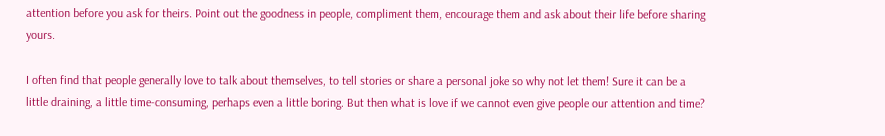attention before you ask for theirs. Point out the goodness in people, compliment them, encourage them and ask about their life before sharing yours.

I often find that people generally love to talk about themselves, to tell stories or share a personal joke so why not let them! Sure it can be a little draining, a little time-consuming, perhaps even a little boring. But then what is love if we cannot even give people our attention and time?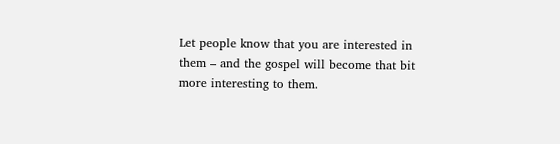Let people know that you are interested in them – and the gospel will become that bit more interesting to them.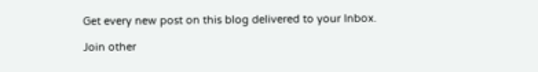Get every new post on this blog delivered to your Inbox.

Join other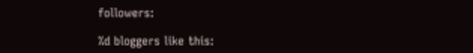followers:

%d bloggers like this: